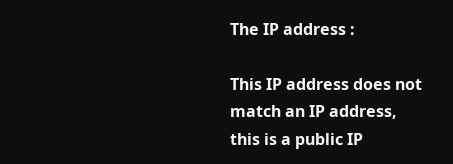The IP address :

This IP address does not match an IP address, this is a public IP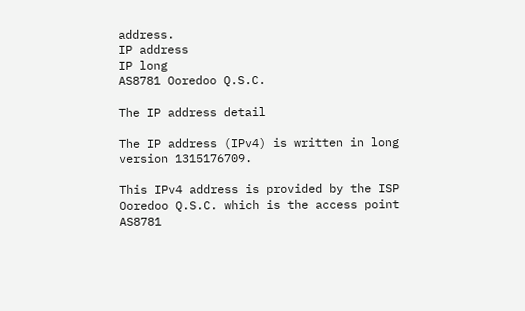address.
IP address
IP long
AS8781 Ooredoo Q.S.C.

The IP address detail

The IP address (IPv4) is written in long version 1315176709.

This IPv4 address is provided by the ISP Ooredoo Q.S.C. which is the access point AS8781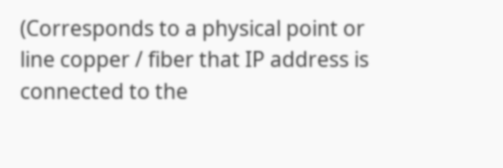(Corresponds to a physical point or line copper / fiber that IP address is connected to the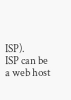ISP).
ISP can be a web host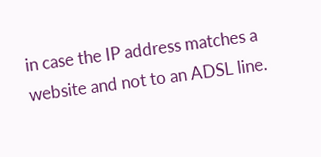in case the IP address matches a website and not to an ADSL line.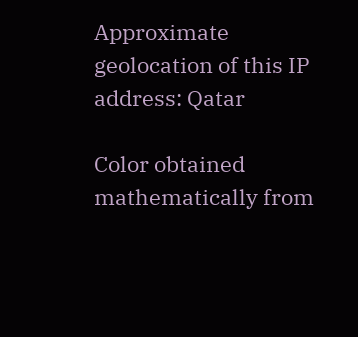Approximate geolocation of this IP address: Qatar

Color obtained mathematically from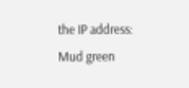the IP address: Mud green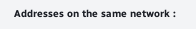Addresses on the same network :